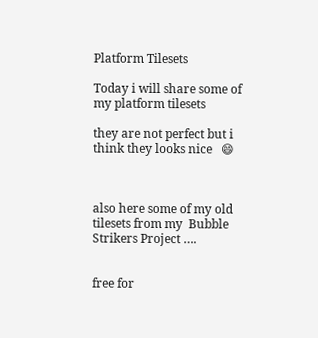Platform Tilesets

Today i will share some of my platform tilesets

they are not perfect but i think they looks nice   😄



also here some of my old tilesets from my  Bubble Strikers Project ….


free for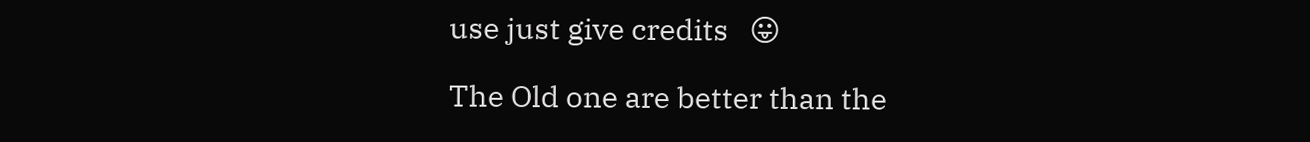use just give credits   😛

The Old one are better than the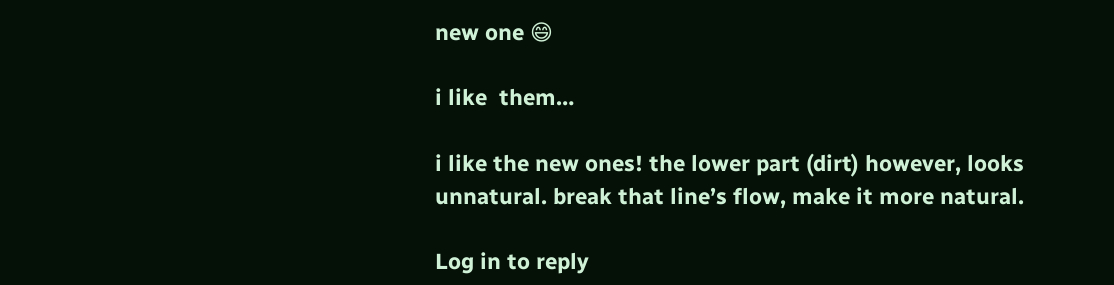new one 😄

i like  them…

i like the new ones! the lower part (dirt) however, looks unnatural. break that line’s flow, make it more natural.

Log in to reply